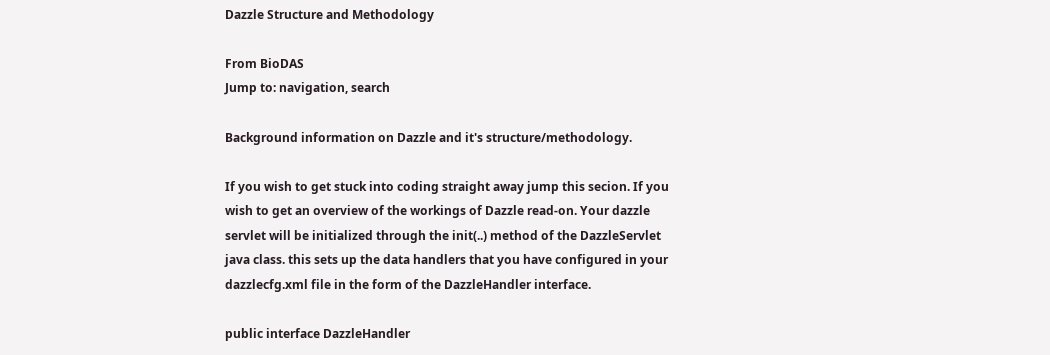Dazzle Structure and Methodology

From BioDAS
Jump to: navigation, search

Background information on Dazzle and it's structure/methodology.

If you wish to get stuck into coding straight away jump this secion. If you wish to get an overview of the workings of Dazzle read-on. Your dazzle servlet will be initialized through the init(..) method of the DazzleServlet java class. this sets up the data handlers that you have configured in your dazzlecfg.xml file in the form of the DazzleHandler interface.

public interface DazzleHandler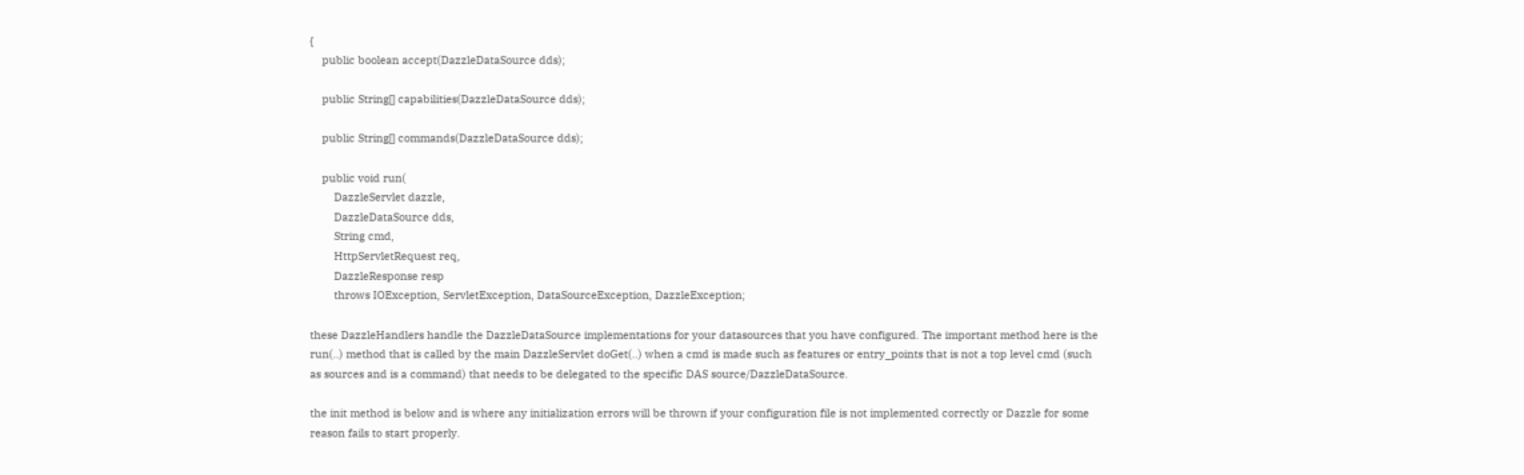{
    public boolean accept(DazzleDataSource dds);

    public String[] capabilities(DazzleDataSource dds);

    public String[] commands(DazzleDataSource dds);

    public void run(
        DazzleServlet dazzle,
        DazzleDataSource dds,
        String cmd,
        HttpServletRequest req,
        DazzleResponse resp
        throws IOException, ServletException, DataSourceException, DazzleException;

these DazzleHandlers handle the DazzleDataSource implementations for your datasources that you have configured. The important method here is the run(..) method that is called by the main DazzleServlet doGet(..) when a cmd is made such as features or entry_points that is not a top level cmd (such as sources and is a command) that needs to be delegated to the specific DAS source/DazzleDataSource.

the init method is below and is where any initialization errors will be thrown if your configuration file is not implemented correctly or Dazzle for some reason fails to start properly.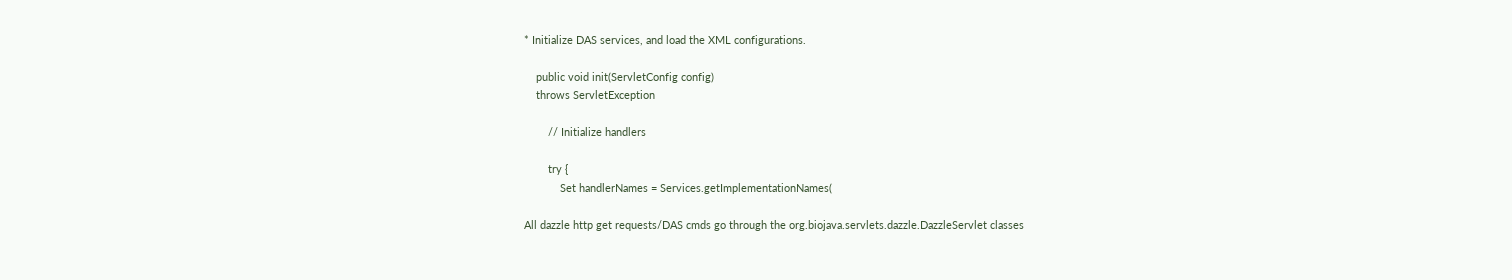* Initialize DAS services, and load the XML configurations.

    public void init(ServletConfig config)
    throws ServletException

        // Initialize handlers

        try {
            Set handlerNames = Services.getImplementationNames(

All dazzle http get requests/DAS cmds go through the org.biojava.servlets.dazzle.DazzleServlet classes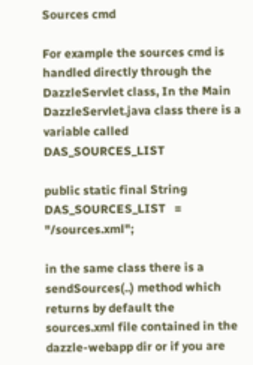Sources cmd

For example the sources cmd is handled directly through the DazzleServlet class, In the Main DazzleServlet.java class there is a variable called DAS_SOURCES_LIST

public static final String DAS_SOURCES_LIST   = "/sources.xml";

in the same class there is a sendSources(..) method which returns by default the sources.xml file contained in the dazzle-webapp dir or if you are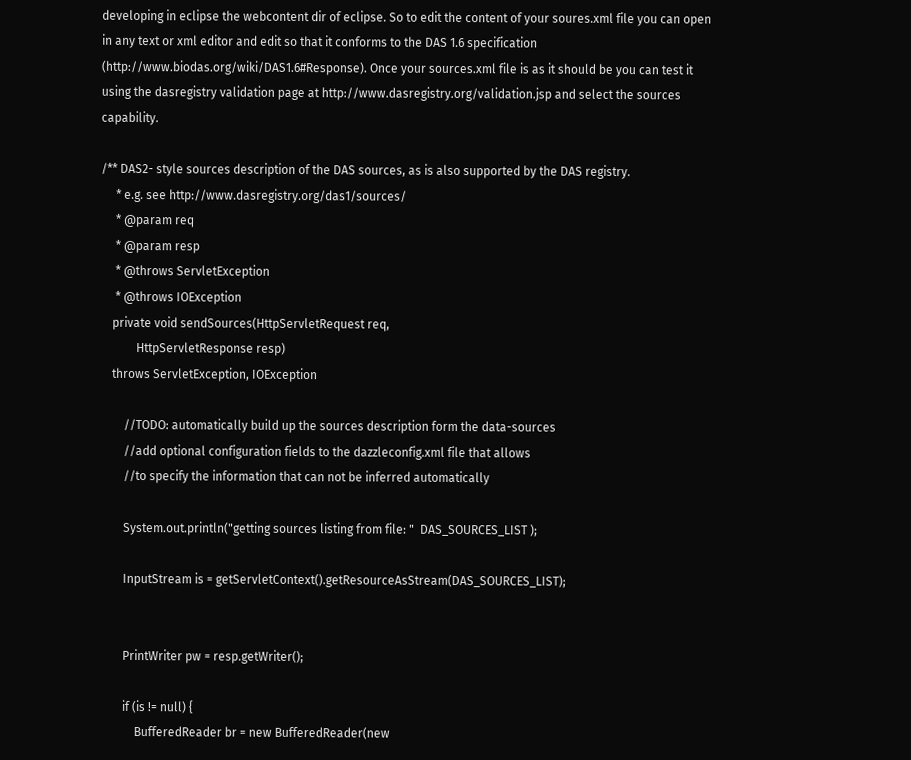developing in eclipse the webcontent dir of eclipse. So to edit the content of your soures.xml file you can open in any text or xml editor and edit so that it conforms to the DAS 1.6 specification (http://www.biodas.org/wiki/DAS1.6#Response). Once your sources.xml file is as it should be you can test it using the dasregistry validation page at http://www.dasregistry.org/validation.jsp and select the sources capability.

/** DAS2- style sources description of the DAS sources, as is also supported by the DAS registry.
     * e.g. see http://www.dasregistry.org/das1/sources/
     * @param req
     * @param resp
     * @throws ServletException
     * @throws IOException
    private void sendSources(HttpServletRequest req,
            HttpServletResponse resp)
    throws ServletException, IOException

        //TODO: automatically build up the sources description form the data-sources
        //add optional configuration fields to the dazzleconfig.xml file that allows
        //to specify the information that can not be inferred automatically

        System.out.println("getting sources listing from file: "  DAS_SOURCES_LIST );

        InputStream is = getServletContext().getResourceAsStream(DAS_SOURCES_LIST);


        PrintWriter pw = resp.getWriter();

        if (is != null) {
            BufferedReader br = new BufferedReader(new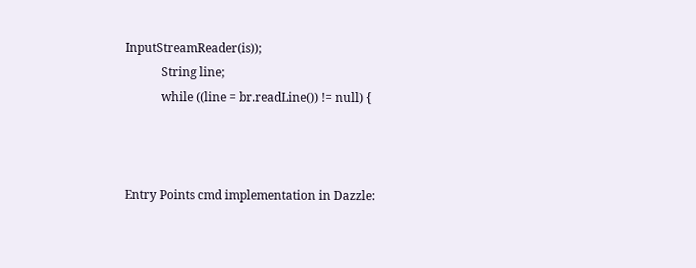InputStreamReader(is));
            String line;
            while ((line = br.readLine()) != null) {



Entry Points cmd implementation in Dazzle: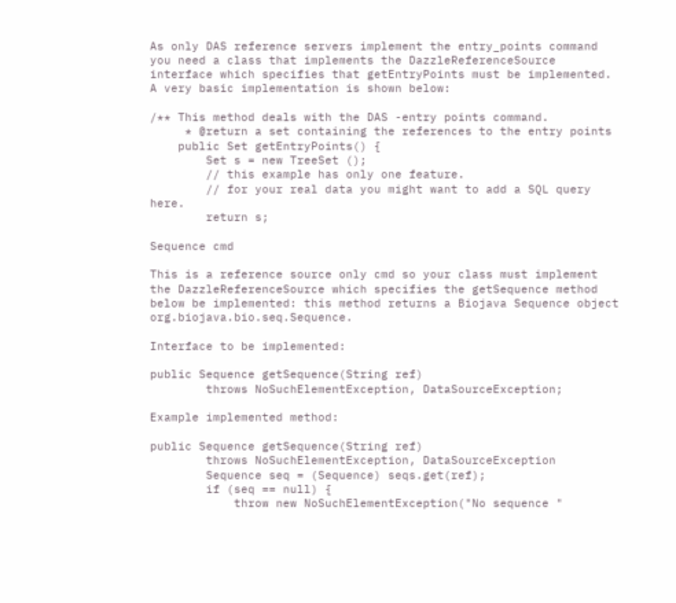As only DAS reference servers implement the entry_points command you need a class that implements the DazzleReferenceSource interface which specifies that getEntryPoints must be implemented. A very basic implementation is shown below:

/** This method deals with the DAS -entry points command.
     * @return a set containing the references to the entry points
    public Set getEntryPoints() {
        Set s = new TreeSet ();
        // this example has only one feature.
        // for your real data you might want to add a SQL query here.
        return s;

Sequence cmd

This is a reference source only cmd so your class must implement the DazzleReferenceSource which specifies the getSequence method below be implemented: this method returns a Biojava Sequence object org.biojava.bio.seq.Sequence.

Interface to be implemented:

public Sequence getSequence(String ref)
        throws NoSuchElementException, DataSourceException;

Example implemented method:

public Sequence getSequence(String ref)
        throws NoSuchElementException, DataSourceException
        Sequence seq = (Sequence) seqs.get(ref);
        if (seq == null) {
            throw new NoSuchElementException("No sequence "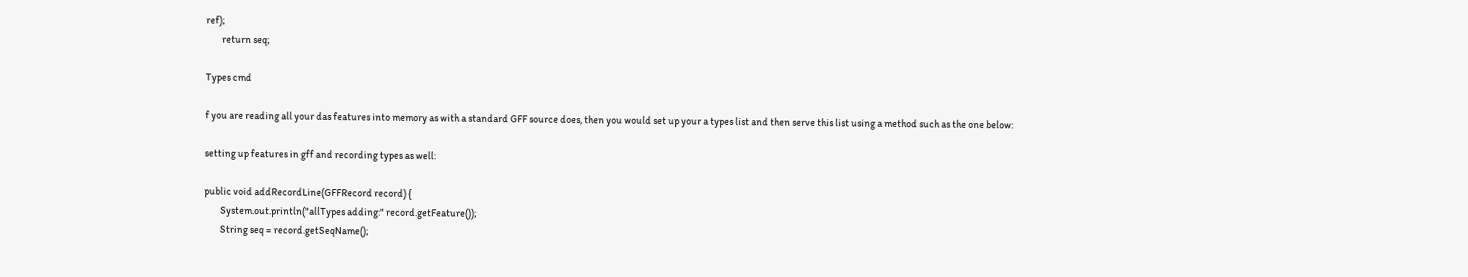ref);
        return seq;

Types cmd

f you are reading all your das features into memory as with a standard GFF source does, then you would set up your a types list and then serve this list using a method such as the one below:

setting up features in gff and recording types as well:

public void addRecordLine(GFFRecord record) {
        System.out.println("allTypes adding:" record.getFeature());
        String seq = record.getSeqName();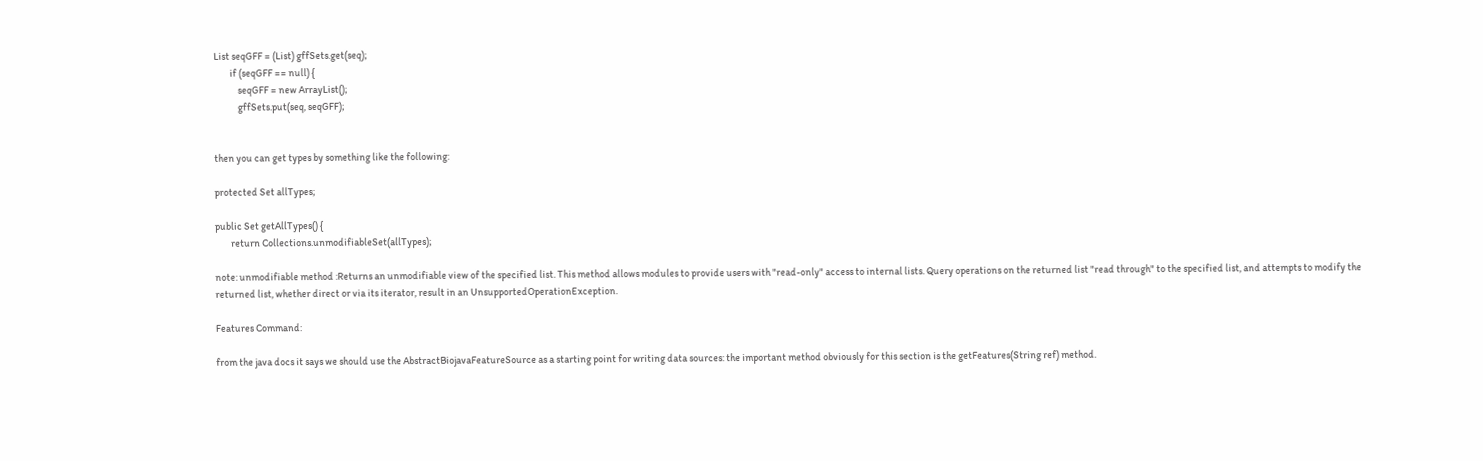List seqGFF = (List) gffSets.get(seq);
        if (seqGFF == null) {
            seqGFF = new ArrayList();
            gffSets.put(seq, seqGFF);


then you can get types by something like the following:

protected Set allTypes;

public Set getAllTypes() {
        return Collections.unmodifiableSet(allTypes);

note: unmodifiable method :Returns an unmodifiable view of the specified list. This method allows modules to provide users with "read-only" access to internal lists. Query operations on the returned list "read through" to the specified list, and attempts to modify the returned list, whether direct or via its iterator, result in an UnsupportedOperationException.

Features Command:

from the java docs it says we should use the AbstractBiojavaFeatureSource as a starting point for writing data sources: the important method obviously for this section is the getFeatures(String ref) method.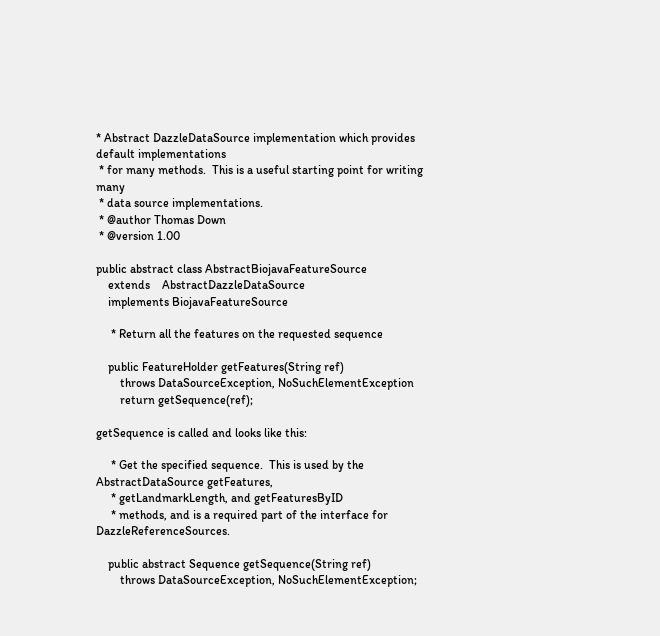* Abstract DazzleDataSource implementation which provides default implementations
 * for many methods.  This is a useful starting point for writing many
 * data source implementations.
 * @author Thomas Down
 * @version 1.00

public abstract class AbstractBiojavaFeatureSource
    extends    AbstractDazzleDataSource
    implements BiojavaFeatureSource

     * Return all the features on the requested sequence

    public FeatureHolder getFeatures(String ref)
        throws DataSourceException, NoSuchElementException
        return getSequence(ref);

getSequence is called and looks like this:

     * Get the specified sequence.  This is used by the AbstractDataSource getFeatures,
     * getLandmarkLength, and getFeaturesByID
     * methods, and is a required part of the interface for DazzleReferenceSources.

    public abstract Sequence getSequence(String ref)
        throws DataSourceException, NoSuchElementException;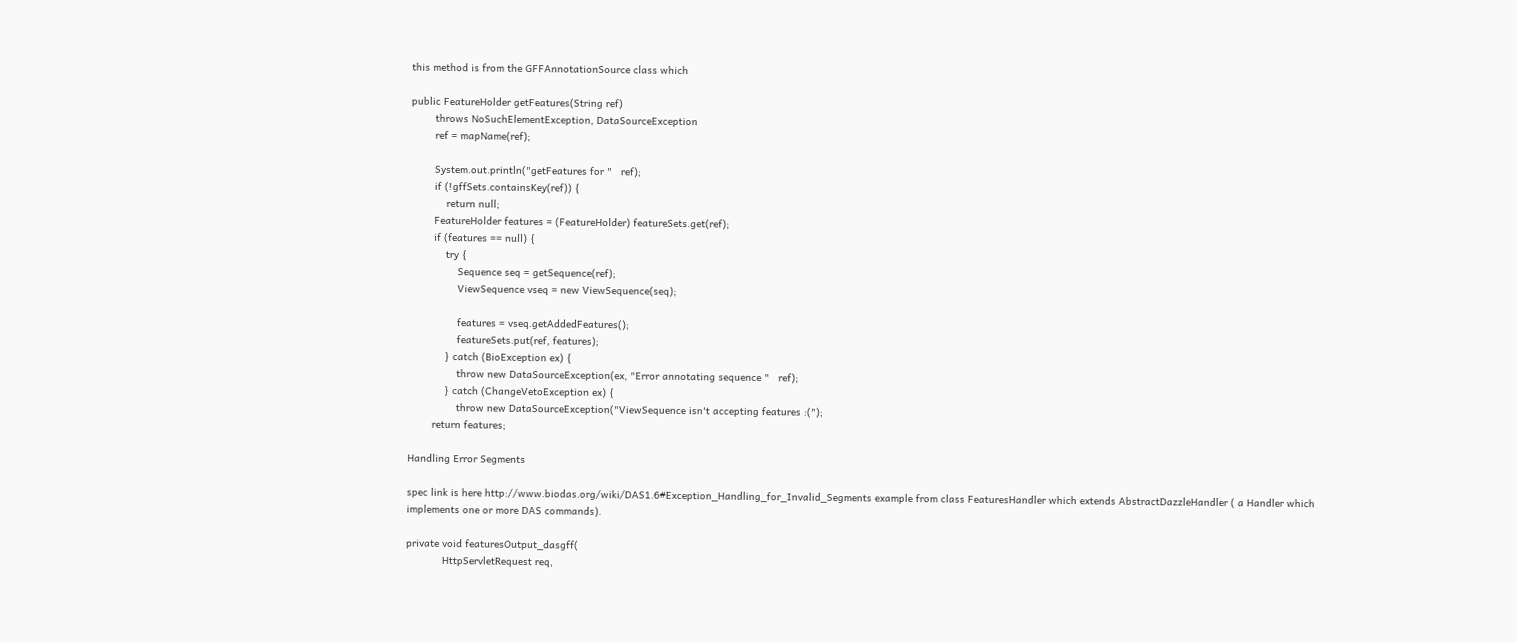this method is from the GFFAnnotationSource class which

public FeatureHolder getFeatures(String ref)
        throws NoSuchElementException, DataSourceException
        ref = mapName(ref);

        System.out.println("getFeatures for "   ref);
        if (!gffSets.containsKey(ref)) {
            return null;
        FeatureHolder features = (FeatureHolder) featureSets.get(ref);
        if (features == null) {
            try {
                Sequence seq = getSequence(ref);
                ViewSequence vseq = new ViewSequence(seq);

                features = vseq.getAddedFeatures();
                featureSets.put(ref, features);
            } catch (BioException ex) {
                throw new DataSourceException(ex, "Error annotating sequence "   ref);
            } catch (ChangeVetoException ex) {
                throw new DataSourceException("ViewSequence isn't accepting features :(");
        return features;

Handling Error Segments

spec link is here http://www.biodas.org/wiki/DAS1.6#Exception_Handling_for_Invalid_Segments example from class FeaturesHandler which extends AbstractDazzleHandler ( a Handler which implements one or more DAS commands).

private void featuresOutput_dasgff(
            HttpServletRequest req,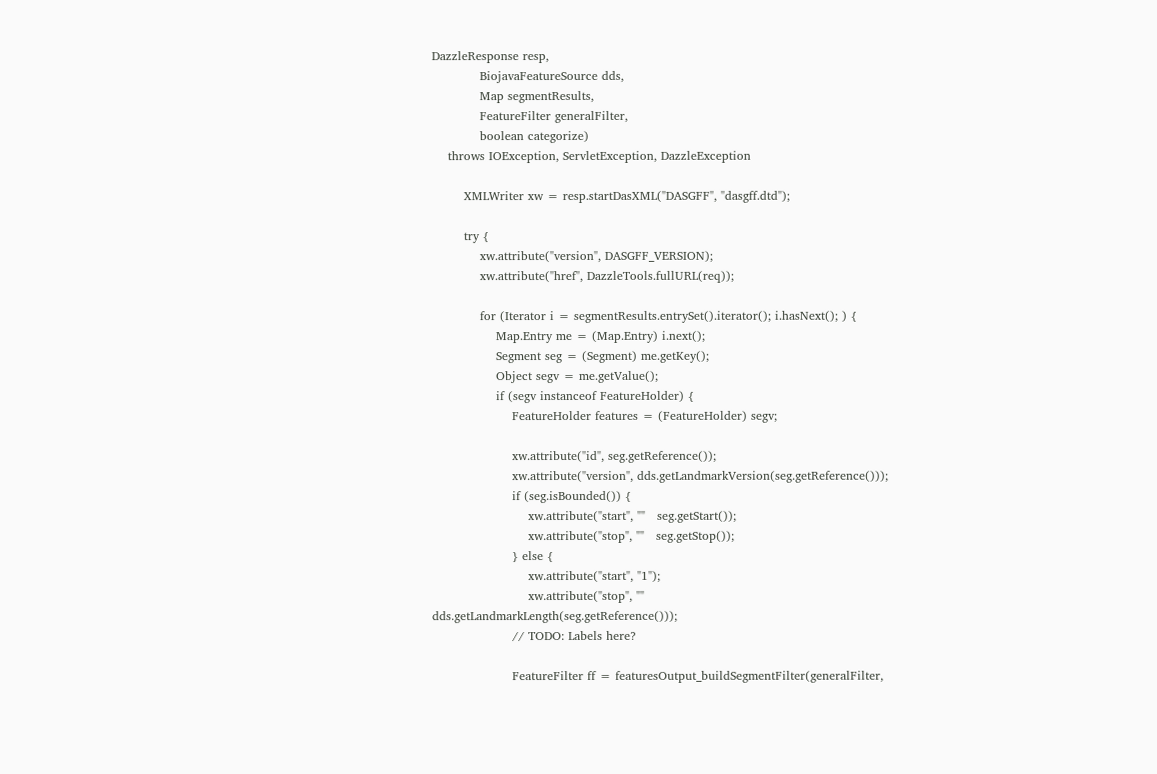DazzleResponse resp,
            BiojavaFeatureSource dds,
            Map segmentResults,
            FeatureFilter generalFilter,
            boolean categorize)
    throws IOException, ServletException, DazzleException

        XMLWriter xw = resp.startDasXML("DASGFF", "dasgff.dtd");

        try {
            xw.attribute("version", DASGFF_VERSION);
            xw.attribute("href", DazzleTools.fullURL(req));

            for (Iterator i = segmentResults.entrySet().iterator(); i.hasNext(); ) {
                Map.Entry me = (Map.Entry) i.next();
                Segment seg = (Segment) me.getKey();
                Object segv = me.getValue();
                if (segv instanceof FeatureHolder) {
                    FeatureHolder features = (FeatureHolder) segv;

                    xw.attribute("id", seg.getReference());
                    xw.attribute("version", dds.getLandmarkVersion(seg.getReference()));
                    if (seg.isBounded()) {
                        xw.attribute("start", ""   seg.getStart());
                        xw.attribute("stop", ""   seg.getStop());
                    } else {
                        xw.attribute("start", "1");
                        xw.attribute("stop", ""   dds.getLandmarkLength(seg.getReference()));
                    // TODO: Labels here?

                    FeatureFilter ff = featuresOutput_buildSegmentFilter(generalFilter,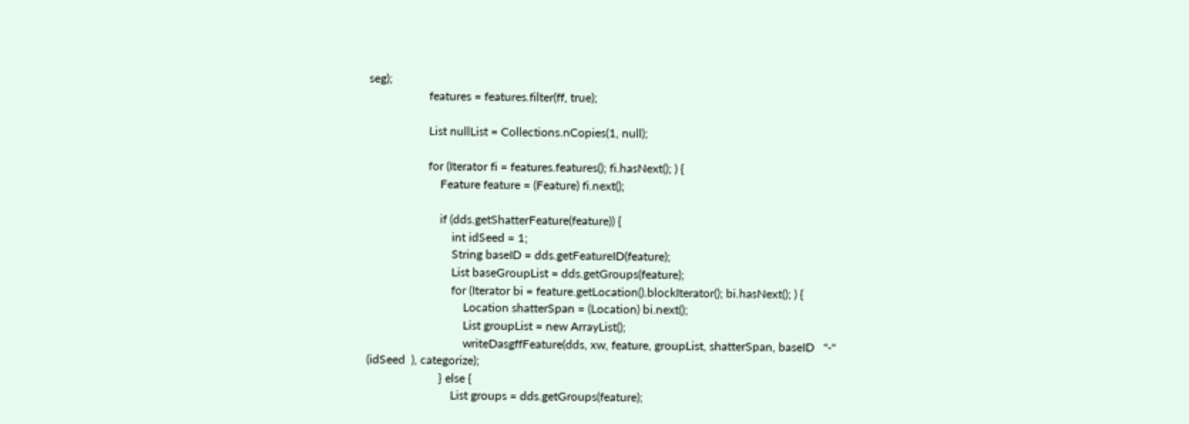seg);
                    features = features.filter(ff, true);

                    List nullList = Collections.nCopies(1, null);

                    for (Iterator fi = features.features(); fi.hasNext(); ) {
                        Feature feature = (Feature) fi.next();

                        if (dds.getShatterFeature(feature)) {
                            int idSeed = 1;
                            String baseID = dds.getFeatureID(feature);
                            List baseGroupList = dds.getGroups(feature);
                            for (Iterator bi = feature.getLocation().blockIterator(); bi.hasNext(); ) {
                                Location shatterSpan = (Location) bi.next();
                                List groupList = new ArrayList();
                                writeDasgffFeature(dds, xw, feature, groupList, shatterSpan, baseID   "-"   (idSeed  ), categorize);
                        } else {
                            List groups = dds.getGroups(feature);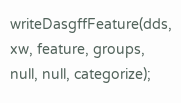writeDasgffFeature(dds, xw, feature, groups, null, null, categorize);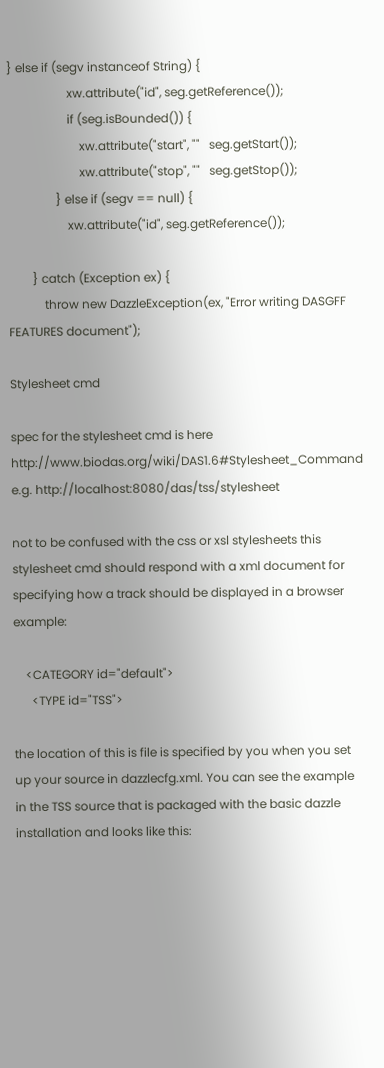} else if (segv instanceof String) {
                    xw.attribute("id", seg.getReference());
                    if (seg.isBounded()) {
                        xw.attribute("start", ""   seg.getStart());
                        xw.attribute("stop", ""   seg.getStop());
                } else if (segv == null) {
                    xw.attribute("id", seg.getReference());

        } catch (Exception ex) {
            throw new DazzleException(ex, "Error writing DASGFF FEATURES document");

Stylesheet cmd

spec for the stylesheet cmd is here http://www.biodas.org/wiki/DAS1.6#Stylesheet_Command e.g. http://localhost:8080/das/tss/stylesheet

not to be confused with the css or xsl stylesheets this stylesheet cmd should respond with a xml document for specifying how a track should be displayed in a browser example:

    <CATEGORY id="default">
      <TYPE id="TSS">

the location of this is file is specified by you when you set up your source in dazzlecfg.xml. You can see the example in the TSS source that is packaged with the basic dazzle installation and looks like this: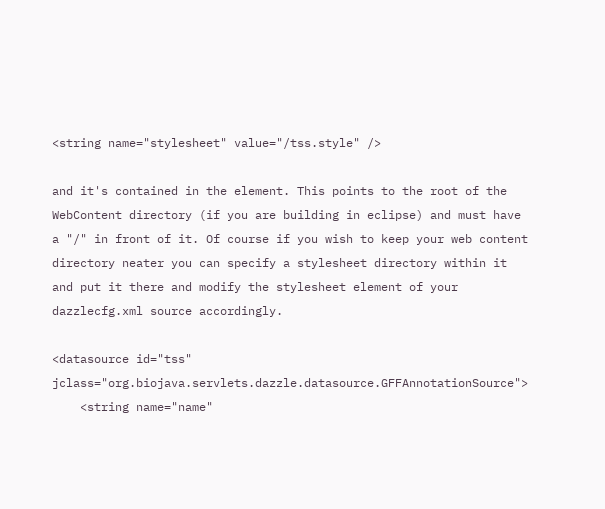<string name="stylesheet" value="/tss.style" />

and it's contained in the element. This points to the root of the WebContent directory (if you are building in eclipse) and must have a "/" in front of it. Of course if you wish to keep your web content directory neater you can specify a stylesheet directory within it and put it there and modify the stylesheet element of your dazzlecfg.xml source accordingly.

<datasource id="tss" jclass="org.biojava.servlets.dazzle.datasource.GFFAnnotationSource">
    <string name="name"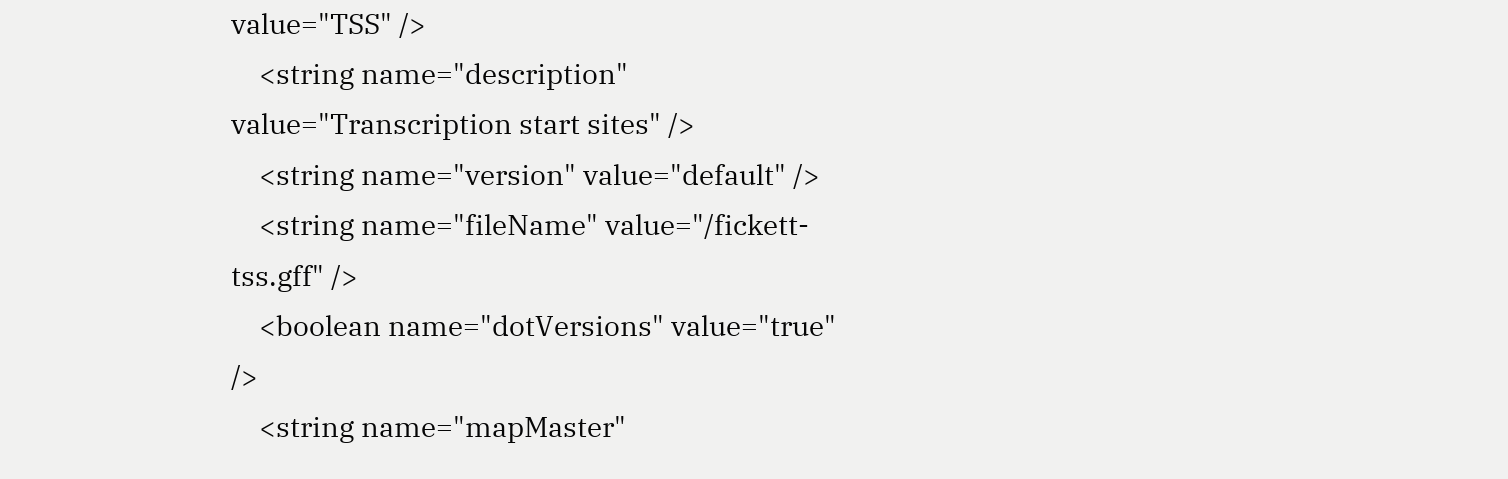value="TSS" />
    <string name="description" value="Transcription start sites" />
    <string name="version" value="default" />
    <string name="fileName" value="/fickett-tss.gff" />
    <boolean name="dotVersions" value="true" />
    <string name="mapMaster"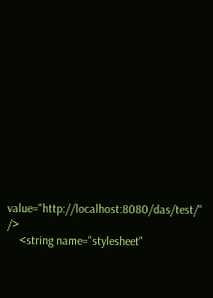value="http://localhost:8080/das/test/" />
    <string name="stylesheet"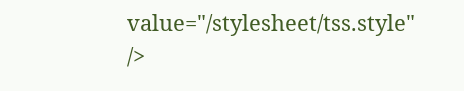value="/stylesheet/tss.style" />